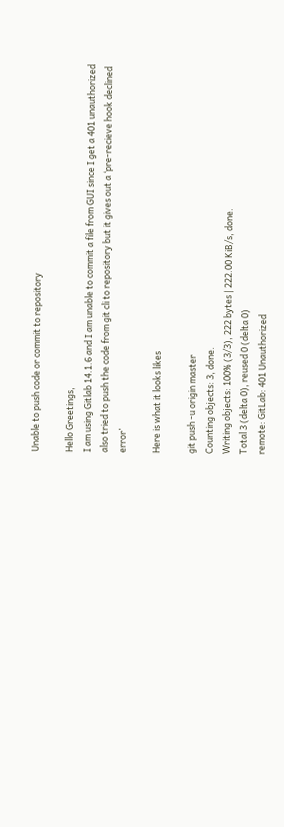Unable to push code or commit to repository

Hello Greetings,
I am using Gitlab 14.1.6 and I am unable to commit a file from GUI since I get a 401 unauthorized also tried to push the code from git cli to repository but it gives out a ‘pre-recieve hook declined error’

Here is what it looks likes

git push -u origin master
Counting objects: 3, done.
Writing objects: 100% (3/3), 222 bytes | 222.00 KiB/s, done.
Total 3 (delta 0), reused 0 (delta 0)
remote: GitLab: 401 Unauthorized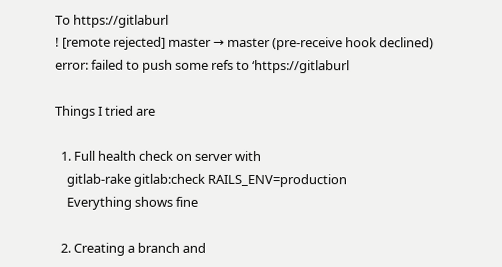To https://gitlaburl
! [remote rejected] master → master (pre-receive hook declined)
error: failed to push some refs to ‘https://gitlaburl

Things I tried are

  1. Full health check on server with
    gitlab-rake gitlab:check RAILS_ENV=production
    Everything shows fine

  2. Creating a branch and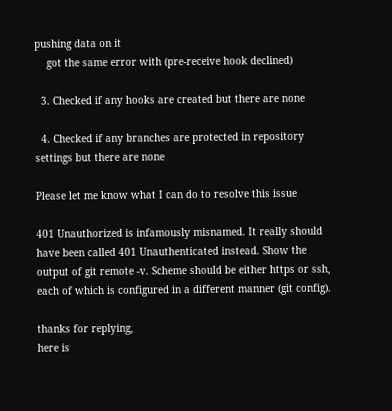pushing data on it
    got the same error with (pre-receive hook declined)

  3. Checked if any hooks are created but there are none

  4. Checked if any branches are protected in repository settings but there are none

Please let me know what I can do to resolve this issue

401 Unauthorized is infamously misnamed. It really should have been called 401 Unauthenticated instead. Show the output of git remote -v. Scheme should be either https or ssh, each of which is configured in a different manner (git config).

thanks for replying,
here is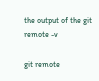the output of the git remote -v

git remote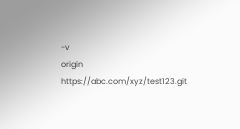-v
origin https://abc.com/xyz/test123.git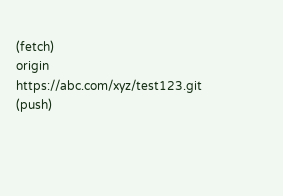(fetch)
origin https://abc.com/xyz/test123.git (push)